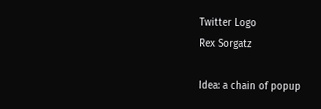Twitter Logo
Rex Sorgatz

Idea: a chain of popup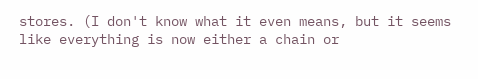stores. (I don't know what it even means, but it seems like everything is now either a chain or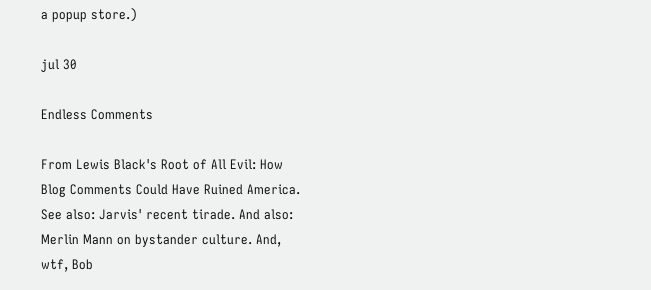a popup store.)

jul 30

Endless Comments

From Lewis Black's Root of All Evil: How Blog Comments Could Have Ruined America. See also: Jarvis' recent tirade. And also: Merlin Mann on bystander culture. And, wtf, Bob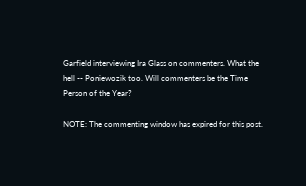Garfield interviewing Ira Glass on commenters. What the hell -- Poniewozik too. Will commenters be the Time Person of the Year?

NOTE: The commenting window has expired for this post.